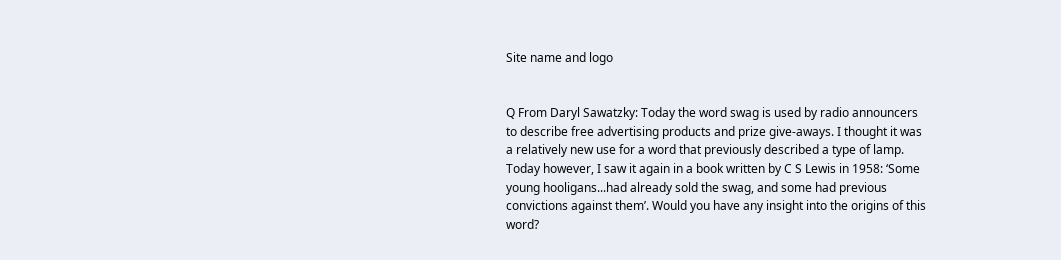Site name and logo


Q From Daryl Sawatzky: Today the word swag is used by radio announcers to describe free advertising products and prize give-aways. I thought it was a relatively new use for a word that previously described a type of lamp. Today however, I saw it again in a book written by C S Lewis in 1958: ‘Some young hooligans...had already sold the swag, and some had previous convictions against them’. Would you have any insight into the origins of this word?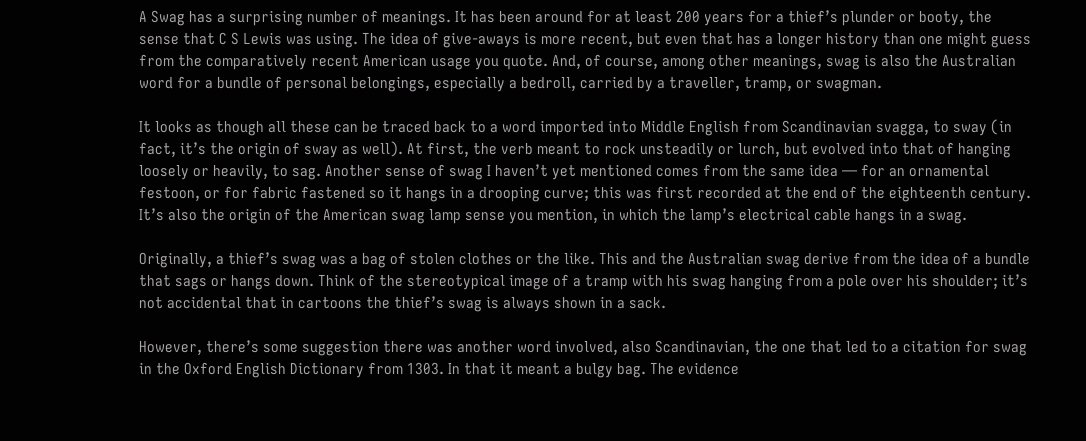A Swag has a surprising number of meanings. It has been around for at least 200 years for a thief’s plunder or booty, the sense that C S Lewis was using. The idea of give-aways is more recent, but even that has a longer history than one might guess from the comparatively recent American usage you quote. And, of course, among other meanings, swag is also the Australian word for a bundle of personal belongings, especially a bedroll, carried by a traveller, tramp, or swagman.

It looks as though all these can be traced back to a word imported into Middle English from Scandinavian svagga, to sway (in fact, it’s the origin of sway as well). At first, the verb meant to rock unsteadily or lurch, but evolved into that of hanging loosely or heavily, to sag. Another sense of swag I haven’t yet mentioned comes from the same idea — for an ornamental festoon, or for fabric fastened so it hangs in a drooping curve; this was first recorded at the end of the eighteenth century. It’s also the origin of the American swag lamp sense you mention, in which the lamp’s electrical cable hangs in a swag.

Originally, a thief’s swag was a bag of stolen clothes or the like. This and the Australian swag derive from the idea of a bundle that sags or hangs down. Think of the stereotypical image of a tramp with his swag hanging from a pole over his shoulder; it’s not accidental that in cartoons the thief’s swag is always shown in a sack.

However, there’s some suggestion there was another word involved, also Scandinavian, the one that led to a citation for swag in the Oxford English Dictionary from 1303. In that it meant a bulgy bag. The evidence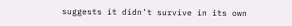suggests it didn’t survive in its own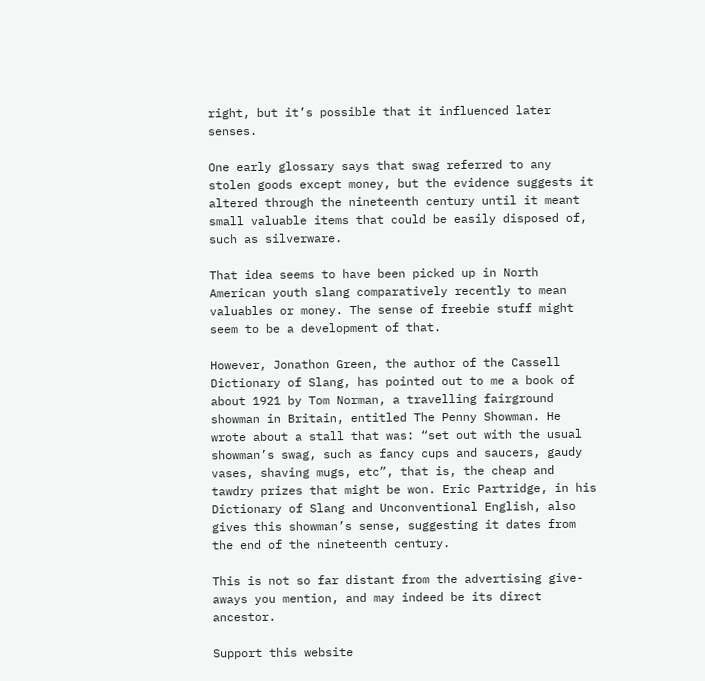right, but it’s possible that it influenced later senses.

One early glossary says that swag referred to any stolen goods except money, but the evidence suggests it altered through the nineteenth century until it meant small valuable items that could be easily disposed of, such as silverware.

That idea seems to have been picked up in North American youth slang comparatively recently to mean valuables or money. The sense of freebie stuff might seem to be a development of that.

However, Jonathon Green, the author of the Cassell Dictionary of Slang, has pointed out to me a book of about 1921 by Tom Norman, a travelling fairground showman in Britain, entitled The Penny Showman. He wrote about a stall that was: “set out with the usual showman’s swag, such as fancy cups and saucers, gaudy vases, shaving mugs, etc”, that is, the cheap and tawdry prizes that might be won. Eric Partridge, in his Dictionary of Slang and Unconventional English, also gives this showman’s sense, suggesting it dates from the end of the nineteenth century.

This is not so far distant from the advertising give-aways you mention, and may indeed be its direct ancestor.

Support this website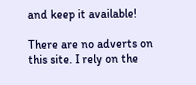and keep it available!

There are no adverts on this site. I rely on the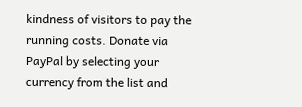kindness of visitors to pay the running costs. Donate via PayPal by selecting your currency from the list and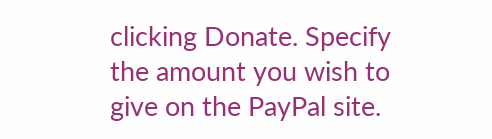clicking Donate. Specify the amount you wish to give on the PayPal site.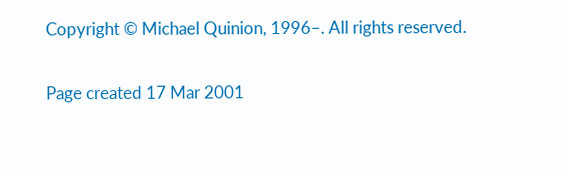Copyright © Michael Quinion, 1996–. All rights reserved.

Page created 17 Mar 2001